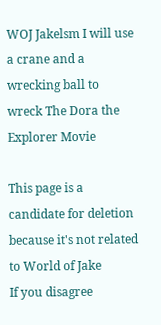WOJ Jakelsm I will use a crane and a wrecking ball to wreck The Dora the Explorer Movie

This page is a candidate for deletion because it's not related to World of Jake
If you disagree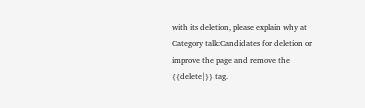with its deletion, please explain why at Category talk:Candidates for deletion or improve the page and remove the {{delete|}} tag.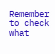Remember to check what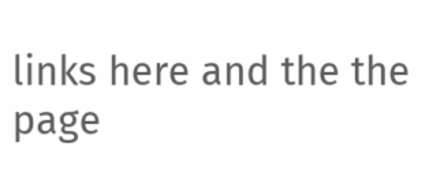links here and the the page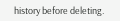history before deleting.